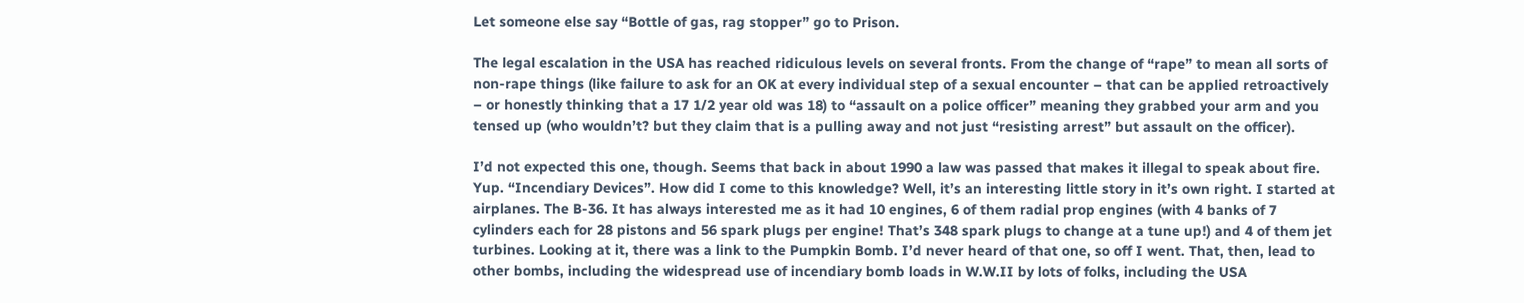Let someone else say “Bottle of gas, rag stopper” go to Prison.

The legal escalation in the USA has reached ridiculous levels on several fronts. From the change of “rape” to mean all sorts of non-rape things (like failure to ask for an OK at every individual step of a sexual encounter – that can be applied retroactively – or honestly thinking that a 17 1/2 year old was 18) to “assault on a police officer” meaning they grabbed your arm and you tensed up (who wouldn’t? but they claim that is a pulling away and not just “resisting arrest” but assault on the officer).

I’d not expected this one, though. Seems that back in about 1990 a law was passed that makes it illegal to speak about fire. Yup. “Incendiary Devices”. How did I come to this knowledge? Well, it’s an interesting little story in it’s own right. I started at airplanes. The B-36. It has always interested me as it had 10 engines, 6 of them radial prop engines (with 4 banks of 7 cylinders each for 28 pistons and 56 spark plugs per engine! That’s 348 spark plugs to change at a tune up!) and 4 of them jet turbines. Looking at it, there was a link to the Pumpkin Bomb. I’d never heard of that one, so off I went. That, then, lead to other bombs, including the widespread use of incendiary bomb loads in W.W.II by lots of folks, including the USA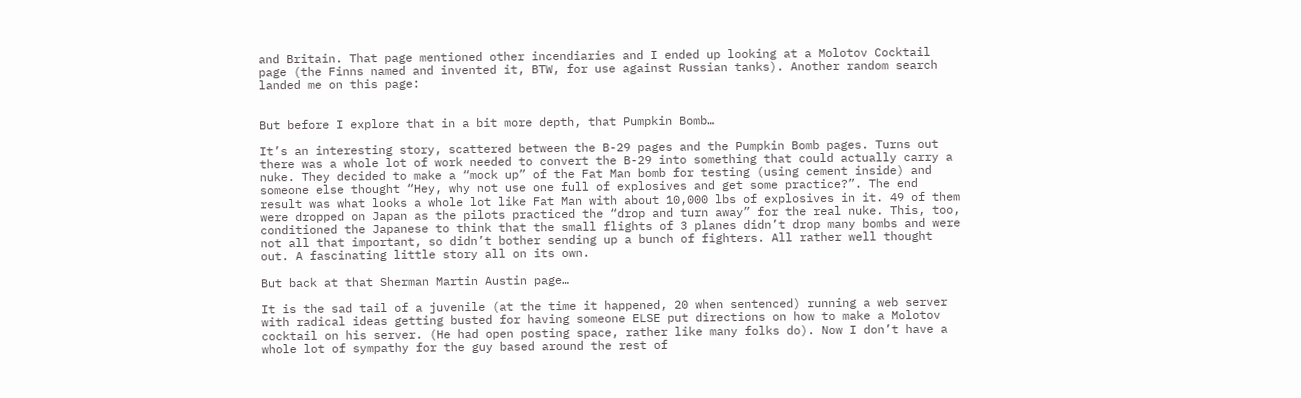and Britain. That page mentioned other incendiaries and I ended up looking at a Molotov Cocktail page (the Finns named and invented it, BTW, for use against Russian tanks). Another random search landed me on this page:


But before I explore that in a bit more depth, that Pumpkin Bomb…

It’s an interesting story, scattered between the B-29 pages and the Pumpkin Bomb pages. Turns out there was a whole lot of work needed to convert the B-29 into something that could actually carry a nuke. They decided to make a “mock up” of the Fat Man bomb for testing (using cement inside) and someone else thought “Hey, why not use one full of explosives and get some practice?”. The end result was what looks a whole lot like Fat Man with about 10,000 lbs of explosives in it. 49 of them were dropped on Japan as the pilots practiced the “drop and turn away” for the real nuke. This, too, conditioned the Japanese to think that the small flights of 3 planes didn’t drop many bombs and were not all that important, so didn’t bother sending up a bunch of fighters. All rather well thought out. A fascinating little story all on its own.

But back at that Sherman Martin Austin page…

It is the sad tail of a juvenile (at the time it happened, 20 when sentenced) running a web server with radical ideas getting busted for having someone ELSE put directions on how to make a Molotov cocktail on his server. (He had open posting space, rather like many folks do). Now I don’t have a whole lot of sympathy for the guy based around the rest of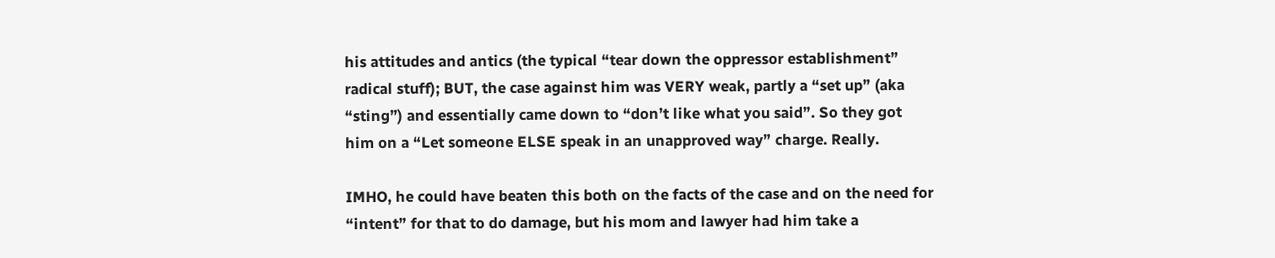his attitudes and antics (the typical “tear down the oppressor establishment” radical stuff); BUT, the case against him was VERY weak, partly a “set up” (aka “sting”) and essentially came down to “don’t like what you said”. So they got him on a “Let someone ELSE speak in an unapproved way” charge. Really.

IMHO, he could have beaten this both on the facts of the case and on the need for “intent” for that to do damage, but his mom and lawyer had him take a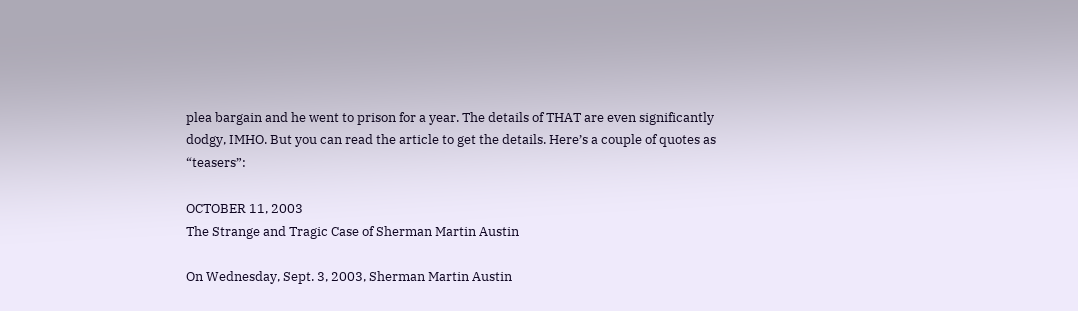plea bargain and he went to prison for a year. The details of THAT are even significantly dodgy, IMHO. But you can read the article to get the details. Here’s a couple of quotes as “teasers”:

OCTOBER 11, 2003
The Strange and Tragic Case of Sherman Martin Austin

On Wednesday, Sept. 3, 2003, Sherman Martin Austin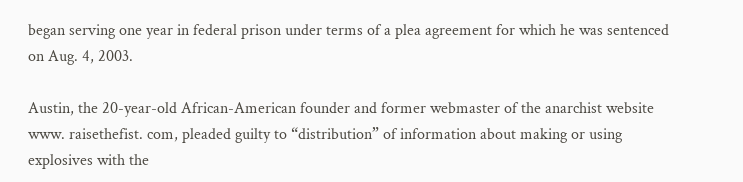began serving one year in federal prison under terms of a plea agreement for which he was sentenced on Aug. 4, 2003.

Austin, the 20-year-old African-American founder and former webmaster of the anarchist website www. raisethefist. com, pleaded guilty to “distribution” of information about making or using explosives with the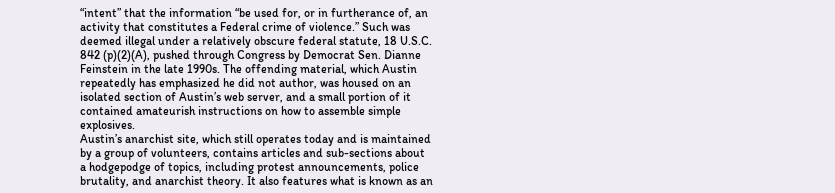“intent” that the information “be used for, or in furtherance of, an activity that constitutes a Federal crime of violence.” Such was deemed illegal under a relatively obscure federal statute, 18 U.S.C. 842 (p)(2)(A), pushed through Congress by Democrat Sen. Dianne Feinstein in the late 1990s. The offending material, which Austin repeatedly has emphasized he did not author, was housed on an isolated section of Austin’s web server, and a small portion of it contained amateurish instructions on how to assemble simple explosives.
Austin’s anarchist site, which still operates today and is maintained by a group of volunteers, contains articles and sub-sections about a hodgepodge of topics, including protest announcements, police brutality, and anarchist theory. It also features what is known as an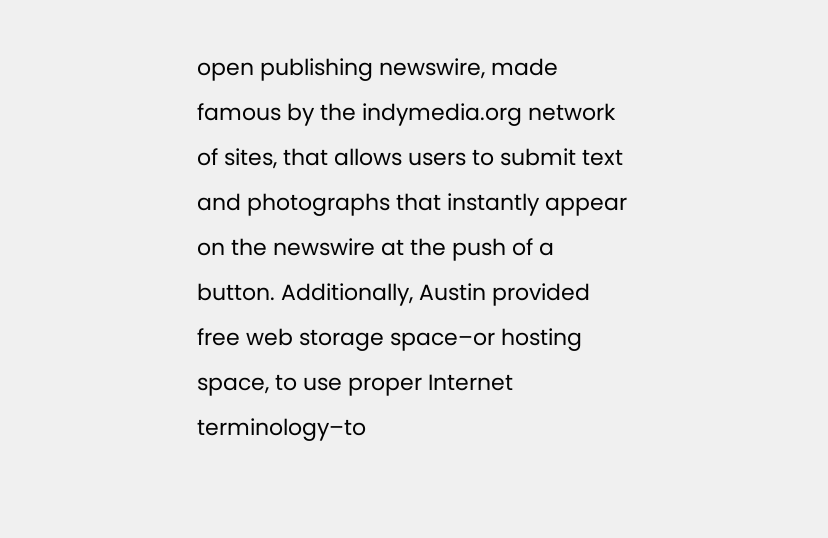open publishing newswire, made famous by the indymedia.org network of sites, that allows users to submit text and photographs that instantly appear on the newswire at the push of a button. Additionally, Austin provided free web storage space–or hosting space, to use proper Internet terminology–to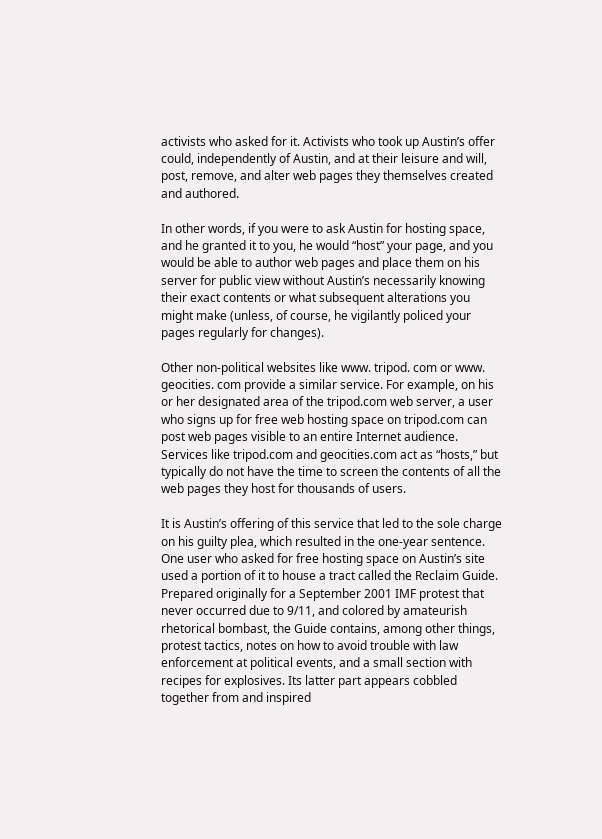activists who asked for it. Activists who took up Austin’s offer could, independently of Austin, and at their leisure and will, post, remove, and alter web pages they themselves created and authored.

In other words, if you were to ask Austin for hosting space, and he granted it to you, he would “host” your page, and you would be able to author web pages and place them on his server for public view without Austin’s necessarily knowing their exact contents or what subsequent alterations you might make (unless, of course, he vigilantly policed your pages regularly for changes).

Other non-political websites like www. tripod. com or www. geocities. com provide a similar service. For example, on his or her designated area of the tripod.com web server, a user who signs up for free web hosting space on tripod.com can post web pages visible to an entire Internet audience. Services like tripod.com and geocities.com act as “hosts,” but typically do not have the time to screen the contents of all the web pages they host for thousands of users.

It is Austin’s offering of this service that led to the sole charge on his guilty plea, which resulted in the one-year sentence. One user who asked for free hosting space on Austin’s site used a portion of it to house a tract called the Reclaim Guide. Prepared originally for a September 2001 IMF protest that never occurred due to 9/11, and colored by amateurish rhetorical bombast, the Guide contains, among other things, protest tactics, notes on how to avoid trouble with law enforcement at political events, and a small section with recipes for explosives. Its latter part appears cobbled together from and inspired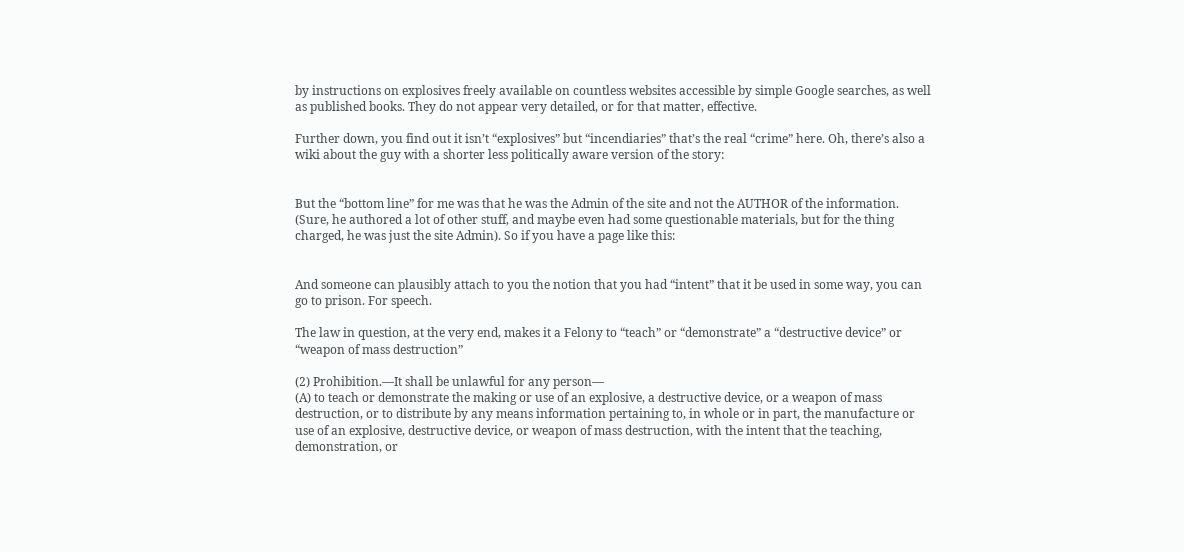by instructions on explosives freely available on countless websites accessible by simple Google searches, as well as published books. They do not appear very detailed, or for that matter, effective.

Further down, you find out it isn’t “explosives” but “incendiaries” that’s the real “crime” here. Oh, there’s also a wiki about the guy with a shorter less politically aware version of the story:


But the “bottom line” for me was that he was the Admin of the site and not the AUTHOR of the information. (Sure, he authored a lot of other stuff, and maybe even had some questionable materials, but for the thing charged, he was just the site Admin). So if you have a page like this:


And someone can plausibly attach to you the notion that you had “intent” that it be used in some way, you can go to prison. For speech.

The law in question, at the very end, makes it a Felony to “teach” or “demonstrate” a “destructive device” or “weapon of mass destruction”

(2) Prohibition.—It shall be unlawful for any person—
(A) to teach or demonstrate the making or use of an explosive, a destructive device, or a weapon of mass destruction, or to distribute by any means information pertaining to, in whole or in part, the manufacture or use of an explosive, destructive device, or weapon of mass destruction, with the intent that the teaching, demonstration, or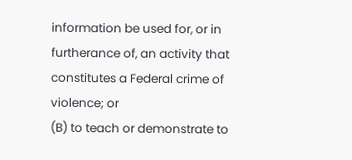information be used for, or in furtherance of, an activity that constitutes a Federal crime of violence; or
(B) to teach or demonstrate to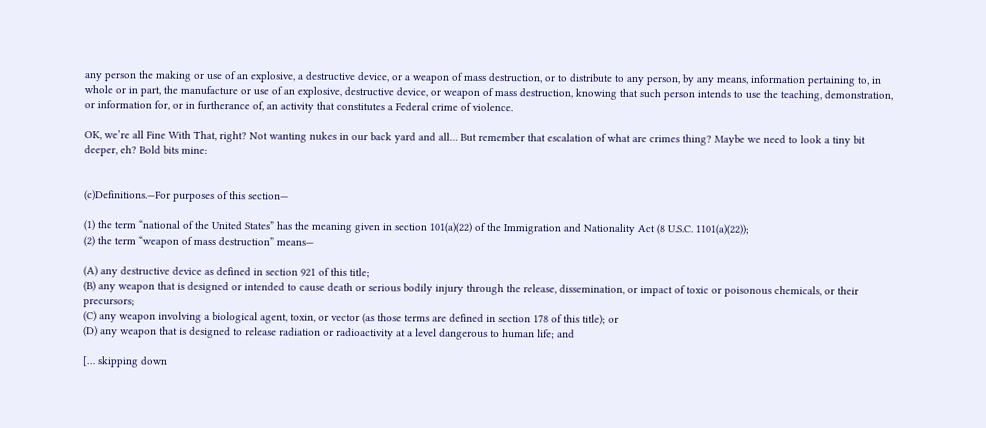any person the making or use of an explosive, a destructive device, or a weapon of mass destruction, or to distribute to any person, by any means, information pertaining to, in whole or in part, the manufacture or use of an explosive, destructive device, or weapon of mass destruction, knowing that such person intends to use the teaching, demonstration, or information for, or in furtherance of, an activity that constitutes a Federal crime of violence.

OK, we’re all Fine With That, right? Not wanting nukes in our back yard and all… But remember that escalation of what are crimes thing? Maybe we need to look a tiny bit deeper, eh? Bold bits mine:


(c)Definitions.—For purposes of this section—

(1) the term “national of the United States” has the meaning given in section 101(a)(22) of the Immigration and Nationality Act (8 U.S.C. 1101(a)(22));
(2) the term “weapon of mass destruction” means—

(A) any destructive device as defined in section 921 of this title;
(B) any weapon that is designed or intended to cause death or serious bodily injury through the release, dissemination, or impact of toxic or poisonous chemicals, or their precursors;
(C) any weapon involving a biological agent, toxin, or vector (as those terms are defined in section 178 of this title); or
(D) any weapon that is designed to release radiation or radioactivity at a level dangerous to human life; and

[… skipping down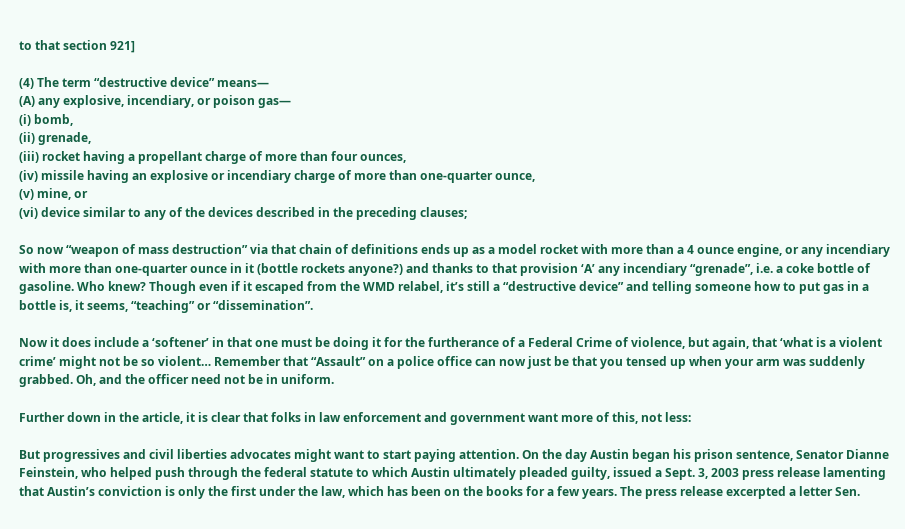to that section 921]

(4) The term “destructive device” means—
(A) any explosive, incendiary, or poison gas—
(i) bomb,
(ii) grenade,
(iii) rocket having a propellant charge of more than four ounces,
(iv) missile having an explosive or incendiary charge of more than one-quarter ounce,
(v) mine, or
(vi) device similar to any of the devices described in the preceding clauses;

So now “weapon of mass destruction” via that chain of definitions ends up as a model rocket with more than a 4 ounce engine, or any incendiary with more than one-quarter ounce in it (bottle rockets anyone?) and thanks to that provision ‘A’ any incendiary “grenade”, i.e. a coke bottle of gasoline. Who knew? Though even if it escaped from the WMD relabel, it’s still a “destructive device” and telling someone how to put gas in a bottle is, it seems, “teaching” or “dissemination”.

Now it does include a ‘softener’ in that one must be doing it for the furtherance of a Federal Crime of violence, but again, that ‘what is a violent crime’ might not be so violent… Remember that “Assault” on a police office can now just be that you tensed up when your arm was suddenly grabbed. Oh, and the officer need not be in uniform.

Further down in the article, it is clear that folks in law enforcement and government want more of this, not less:

But progressives and civil liberties advocates might want to start paying attention. On the day Austin began his prison sentence, Senator Dianne Feinstein, who helped push through the federal statute to which Austin ultimately pleaded guilty, issued a Sept. 3, 2003 press release lamenting that Austin’s conviction is only the first under the law, which has been on the books for a few years. The press release excerpted a letter Sen.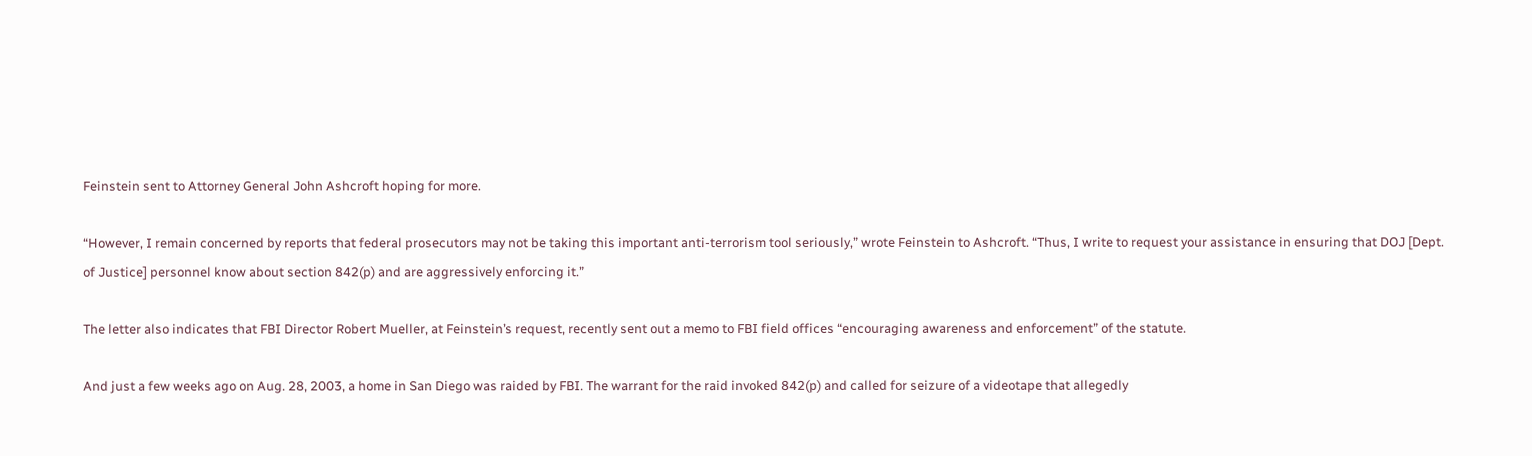Feinstein sent to Attorney General John Ashcroft hoping for more.

“However, I remain concerned by reports that federal prosecutors may not be taking this important anti-terrorism tool seriously,” wrote Feinstein to Ashcroft. “Thus, I write to request your assistance in ensuring that DOJ [Dept. of Justice] personnel know about section 842(p) and are aggressively enforcing it.”

The letter also indicates that FBI Director Robert Mueller, at Feinstein’s request, recently sent out a memo to FBI field offices “encouraging awareness and enforcement” of the statute.

And just a few weeks ago on Aug. 28, 2003, a home in San Diego was raided by FBI. The warrant for the raid invoked 842(p) and called for seizure of a videotape that allegedly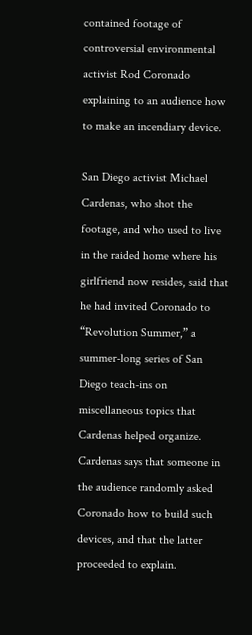contained footage of controversial environmental activist Rod Coronado explaining to an audience how to make an incendiary device.

San Diego activist Michael Cardenas, who shot the footage, and who used to live in the raided home where his girlfriend now resides, said that he had invited Coronado to “Revolution Summer,” a summer-long series of San Diego teach-ins on miscellaneous topics that Cardenas helped organize. Cardenas says that someone in the audience randomly asked Coronado how to build such devices, and that the latter proceeded to explain.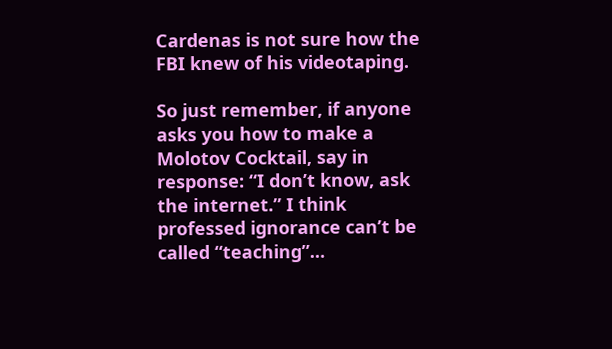Cardenas is not sure how the FBI knew of his videotaping.

So just remember, if anyone asks you how to make a Molotov Cocktail, say in response: “I don’t know, ask the internet.” I think professed ignorance can’t be called “teaching”…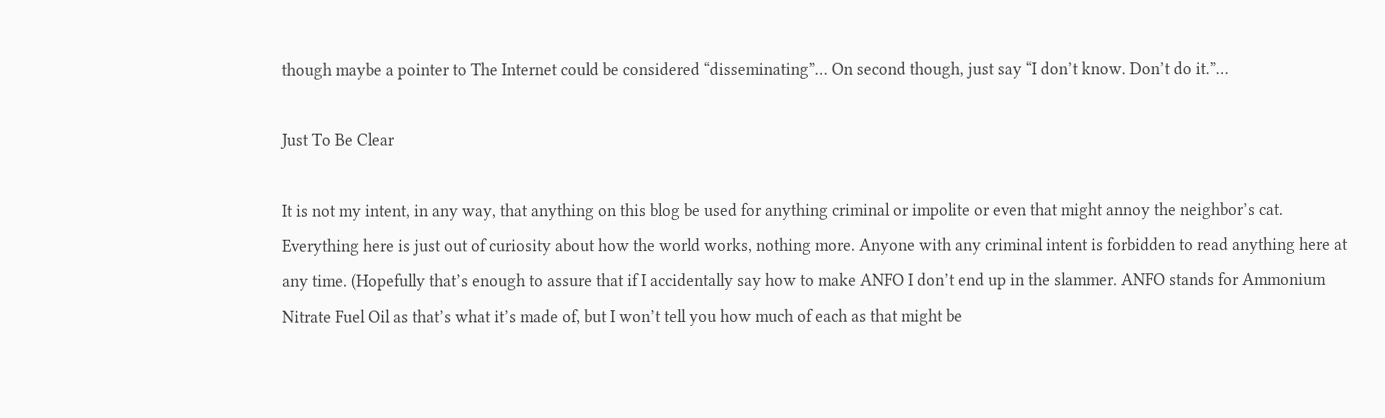though maybe a pointer to The Internet could be considered “disseminating”… On second though, just say “I don’t know. Don’t do it.”…

Just To Be Clear

It is not my intent, in any way, that anything on this blog be used for anything criminal or impolite or even that might annoy the neighbor’s cat. Everything here is just out of curiosity about how the world works, nothing more. Anyone with any criminal intent is forbidden to read anything here at any time. (Hopefully that’s enough to assure that if I accidentally say how to make ANFO I don’t end up in the slammer. ANFO stands for Ammonium Nitrate Fuel Oil as that’s what it’s made of, but I won’t tell you how much of each as that might be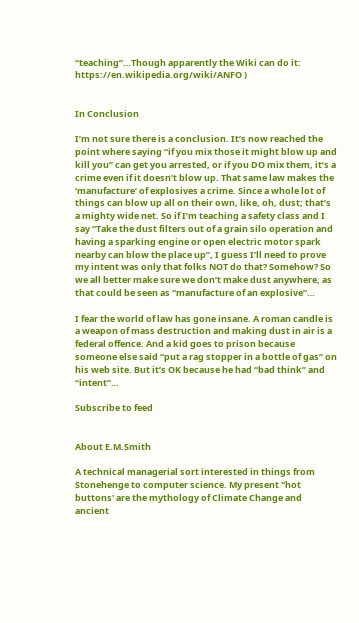“teaching”…Though apparently the Wiki can do it:
https://en.wikipedia.org/wiki/ANFO )


In Conclusion

I’m not sure there is a conclusion. It’s now reached the point where saying “if you mix those it might blow up and kill you” can get you arrested, or if you DO mix them, it’s a crime even if it doesn’t blow up. That same law makes the ‘manufacture’ of explosives a crime. Since a whole lot of things can blow up all on their own, like, oh, dust; that’s a mighty wide net. So if I’m teaching a safety class and I say “Take the dust filters out of a grain silo operation and having a sparking engine or open electric motor spark nearby can blow the place up”, I guess I’ll need to prove my intent was only that folks NOT do that? Somehow? So we all better make sure we don’t make dust anywhere, as that could be seen as “manufacture of an explosive”…

I fear the world of law has gone insane. A roman candle is a weapon of mass destruction and making dust in air is a federal offence. And a kid goes to prison because someone else said “put a rag stopper in a bottle of gas” on his web site. But it’s OK because he had “bad think” and “intent”…

Subscribe to feed


About E.M.Smith

A technical managerial sort interested in things from Stonehenge to computer science. My present "hot buttons' are the mythology of Climate Change and ancient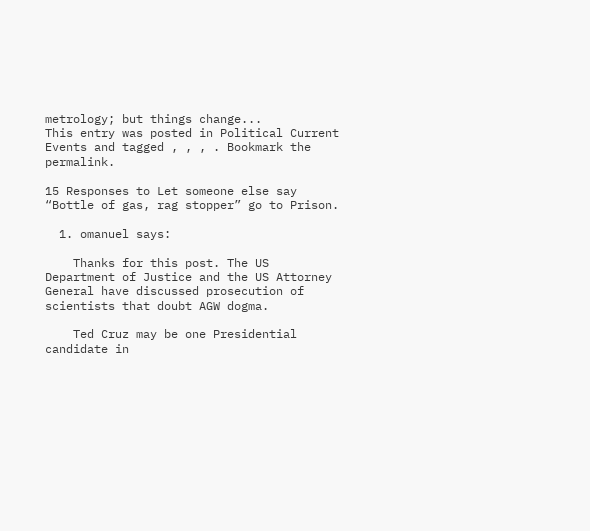metrology; but things change...
This entry was posted in Political Current Events and tagged , , , . Bookmark the permalink.

15 Responses to Let someone else say “Bottle of gas, rag stopper” go to Prison.

  1. omanuel says:

    Thanks for this post. The US Department of Justice and the US Attorney General have discussed prosecution of scientists that doubt AGW dogma.

    Ted Cruz may be one Presidential candidate in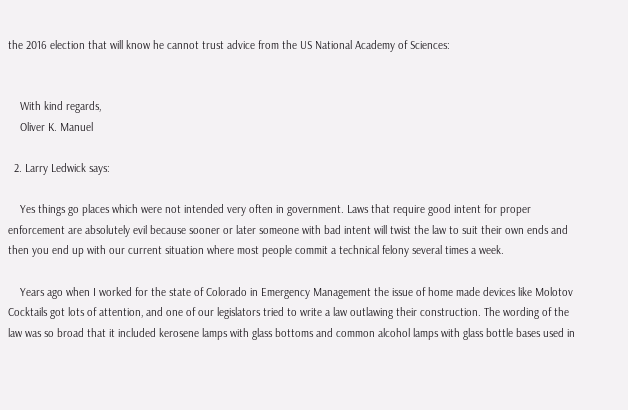the 2016 election that will know he cannot trust advice from the US National Academy of Sciences:


    With kind regards,
    Oliver K. Manuel

  2. Larry Ledwick says:

    Yes things go places which were not intended very often in government. Laws that require good intent for proper enforcement are absolutely evil because sooner or later someone with bad intent will twist the law to suit their own ends and then you end up with our current situation where most people commit a technical felony several times a week.

    Years ago when I worked for the state of Colorado in Emergency Management the issue of home made devices like Molotov Cocktails got lots of attention, and one of our legislators tried to write a law outlawing their construction. The wording of the law was so broad that it included kerosene lamps with glass bottoms and common alcohol lamps with glass bottle bases used in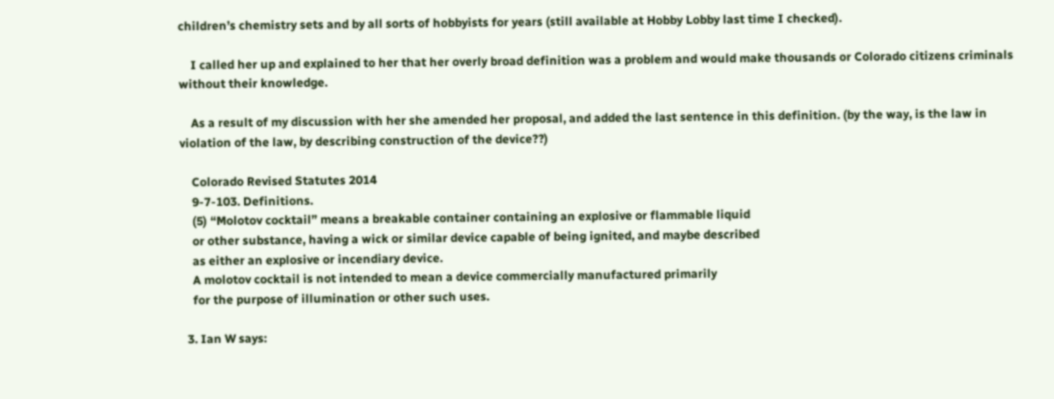children’s chemistry sets and by all sorts of hobbyists for years (still available at Hobby Lobby last time I checked).

    I called her up and explained to her that her overly broad definition was a problem and would make thousands or Colorado citizens criminals without their knowledge.

    As a result of my discussion with her she amended her proposal, and added the last sentence in this definition. (by the way, is the law in violation of the law, by describing construction of the device??)

    Colorado Revised Statutes 2014
    9-7-103. Definitions.
    (5) “Molotov cocktail” means a breakable container containing an explosive or flammable liquid
    or other substance, having a wick or similar device capable of being ignited, and maybe described
    as either an explosive or incendiary device.
    A molotov cocktail is not intended to mean a device commercially manufactured primarily
    for the purpose of illumination or other such uses.

  3. Ian W says: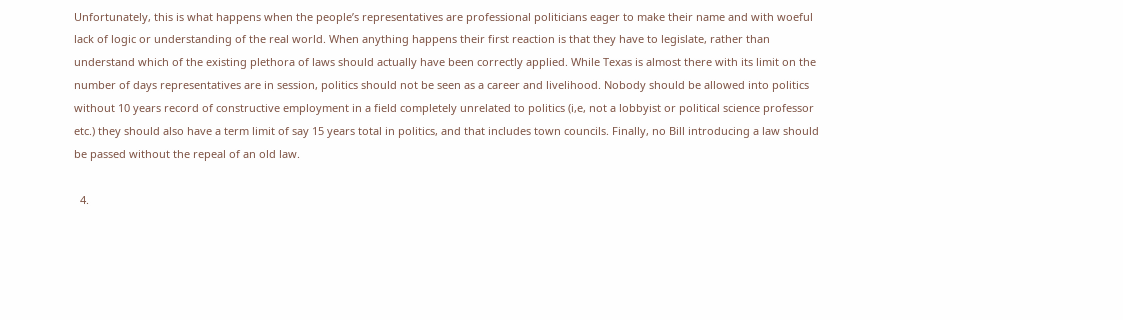Unfortunately, this is what happens when the people’s representatives are professional politicians eager to make their name and with woeful lack of logic or understanding of the real world. When anything happens their first reaction is that they have to legislate, rather than understand which of the existing plethora of laws should actually have been correctly applied. While Texas is almost there with its limit on the number of days representatives are in session, politics should not be seen as a career and livelihood. Nobody should be allowed into politics without 10 years record of constructive employment in a field completely unrelated to politics (i,e, not a lobbyist or political science professor etc.) they should also have a term limit of say 15 years total in politics, and that includes town councils. Finally, no Bill introducing a law should be passed without the repeal of an old law.

  4.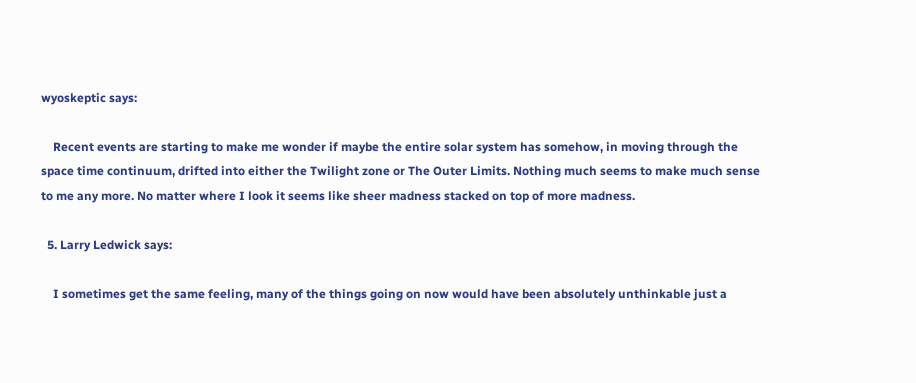wyoskeptic says:

    Recent events are starting to make me wonder if maybe the entire solar system has somehow, in moving through the space time continuum, drifted into either the Twilight zone or The Outer Limits. Nothing much seems to make much sense to me any more. No matter where I look it seems like sheer madness stacked on top of more madness.

  5. Larry Ledwick says:

    I sometimes get the same feeling, many of the things going on now would have been absolutely unthinkable just a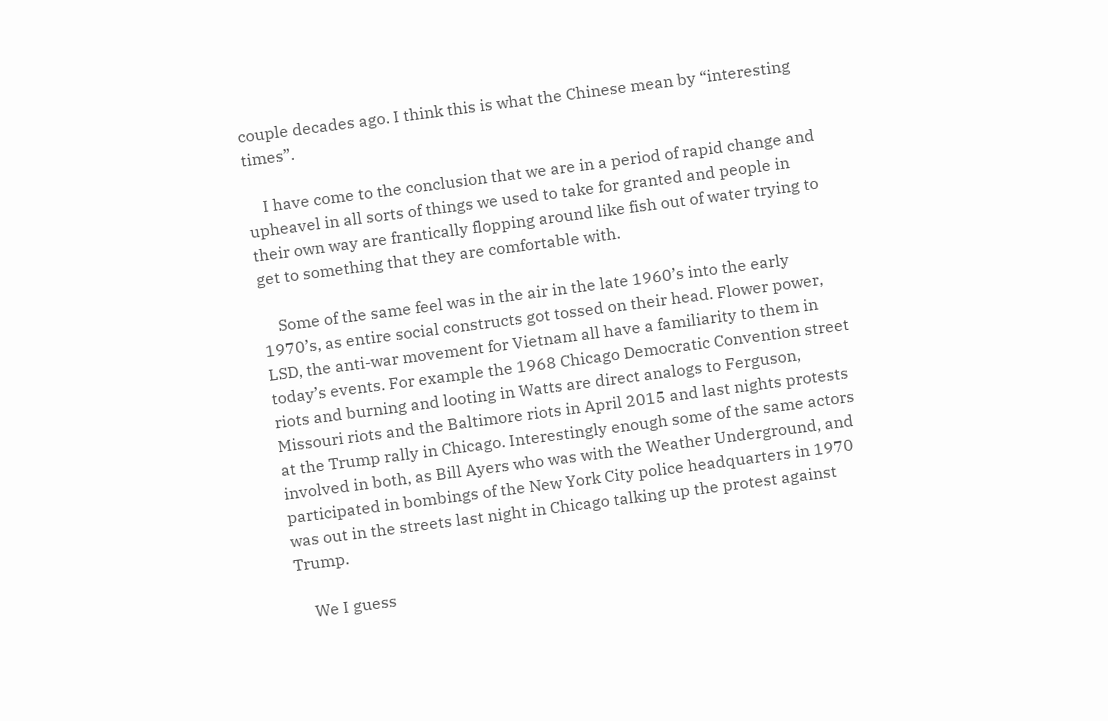couple decades ago. I think this is what the Chinese mean by “interesting times”.

    I have come to the conclusion that we are in a period of rapid change and upheavel in all sorts of things we used to take for granted and people in their own way are frantically flopping around like fish out of water trying to get to something that they are comfortable with.

    Some of the same feel was in the air in the late 1960’s into the early 1970’s, as entire social constructs got tossed on their head. Flower power, LSD, the anti-war movement for Vietnam all have a familiarity to them in today’s events. For example the 1968 Chicago Democratic Convention street riots and burning and looting in Watts are direct analogs to Ferguson, Missouri riots and the Baltimore riots in April 2015 and last nights protests at the Trump rally in Chicago. Interestingly enough some of the same actors involved in both, as Bill Ayers who was with the Weather Underground, and participated in bombings of the New York City police headquarters in 1970 was out in the streets last night in Chicago talking up the protest against Trump.

    We I guess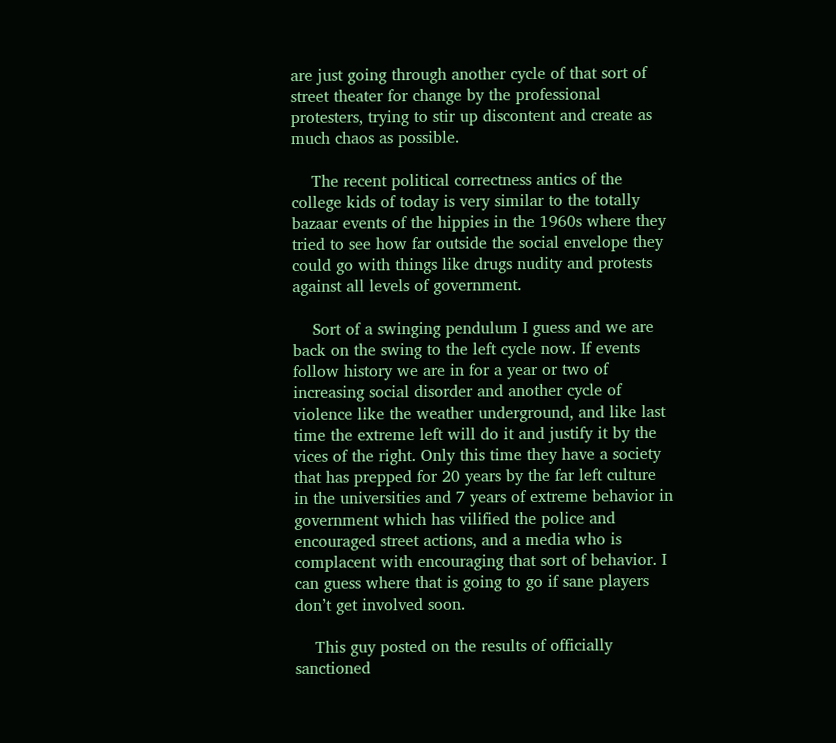are just going through another cycle of that sort of street theater for change by the professional protesters, trying to stir up discontent and create as much chaos as possible.

    The recent political correctness antics of the college kids of today is very similar to the totally bazaar events of the hippies in the 1960s where they tried to see how far outside the social envelope they could go with things like drugs nudity and protests against all levels of government.

    Sort of a swinging pendulum I guess and we are back on the swing to the left cycle now. If events follow history we are in for a year or two of increasing social disorder and another cycle of violence like the weather underground, and like last time the extreme left will do it and justify it by the vices of the right. Only this time they have a society that has prepped for 20 years by the far left culture in the universities and 7 years of extreme behavior in government which has vilified the police and encouraged street actions, and a media who is complacent with encouraging that sort of behavior. I can guess where that is going to go if sane players don’t get involved soon.

    This guy posted on the results of officially sanctioned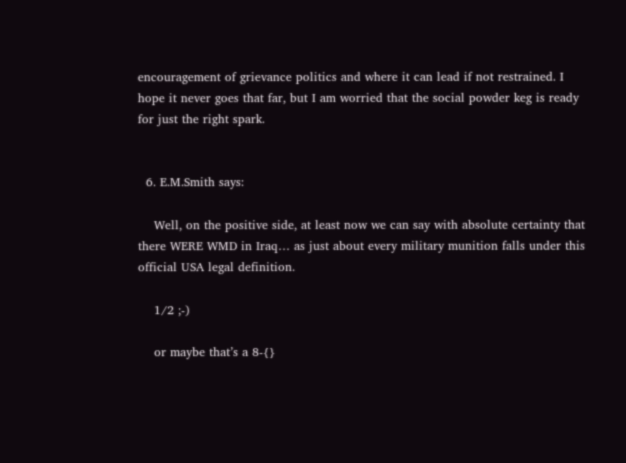encouragement of grievance politics and where it can lead if not restrained. I hope it never goes that far, but I am worried that the social powder keg is ready for just the right spark.


  6. E.M.Smith says:

    Well, on the positive side, at least now we can say with absolute certainty that there WERE WMD in Iraq… as just about every military munition falls under this official USA legal definition.

    1/2 ;-)

    or maybe that’s a 8-{}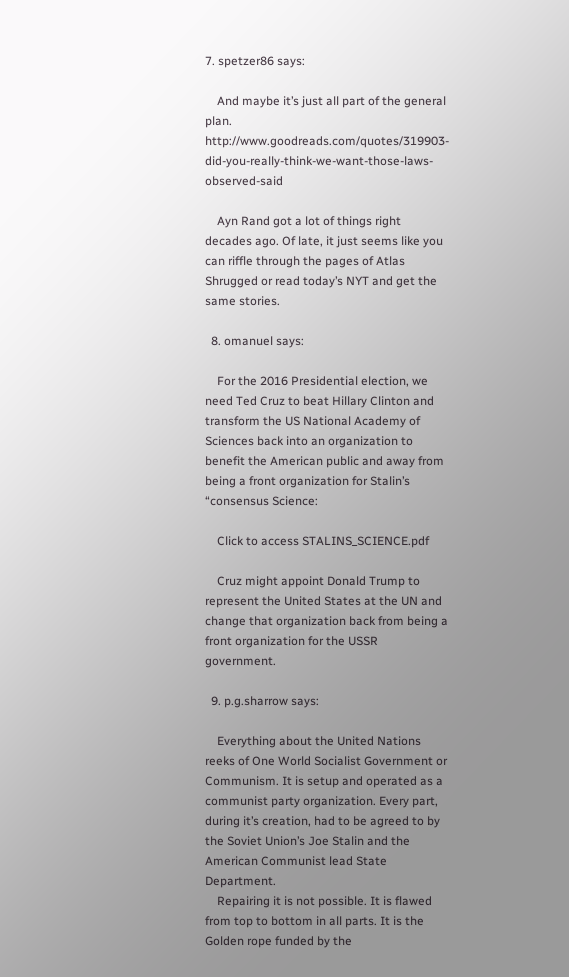7. spetzer86 says:

    And maybe it’s just all part of the general plan. http://www.goodreads.com/quotes/319903-did-you-really-think-we-want-those-laws-observed-said

    Ayn Rand got a lot of things right decades ago. Of late, it just seems like you can riffle through the pages of Atlas Shrugged or read today’s NYT and get the same stories.

  8. omanuel says:

    For the 2016 Presidential election, we need Ted Cruz to beat Hillary Clinton and transform the US National Academy of Sciences back into an organization to benefit the American public and away from being a front organization for Stalin’s “consensus Science:

    Click to access STALINS_SCIENCE.pdf

    Cruz might appoint Donald Trump to represent the United States at the UN and change that organization back from being a front organization for the USSR government.

  9. p.g.sharrow says:

    Everything about the United Nations reeks of One World Socialist Government or Communism. It is setup and operated as a communist party organization. Every part, during it’s creation, had to be agreed to by the Soviet Union’s Joe Stalin and the American Communist lead State Department.
    Repairing it is not possible. It is flawed from top to bottom in all parts. It is the Golden rope funded by the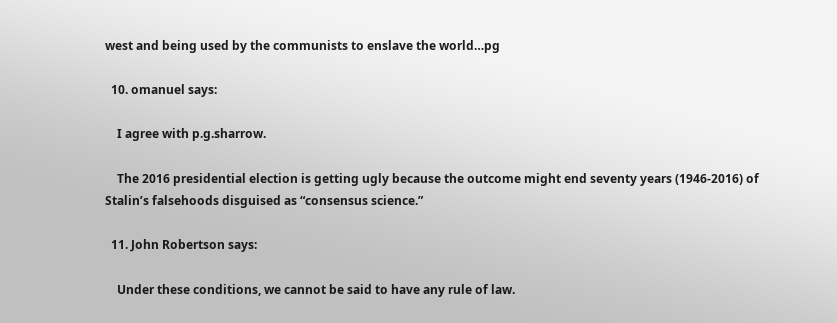west and being used by the communists to enslave the world…pg

  10. omanuel says:

    I agree with p.g.sharrow.

    The 2016 presidential election is getting ugly because the outcome might end seventy years (1946-2016) of Stalin’s falsehoods disguised as “consensus science.”

  11. John Robertson says:

    Under these conditions, we cannot be said to have any rule of law.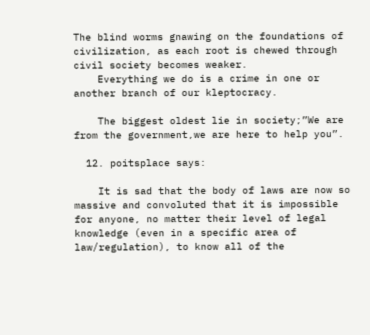The blind worms gnawing on the foundations of civilization, as each root is chewed through civil society becomes weaker.
    Everything we do is a crime in one or another branch of our kleptocracy.

    The biggest oldest lie in society;”We are from the government,we are here to help you”.

  12. poitsplace says:

    It is sad that the body of laws are now so massive and convoluted that it is impossible for anyone, no matter their level of legal knowledge (even in a specific area of law/regulation), to know all of the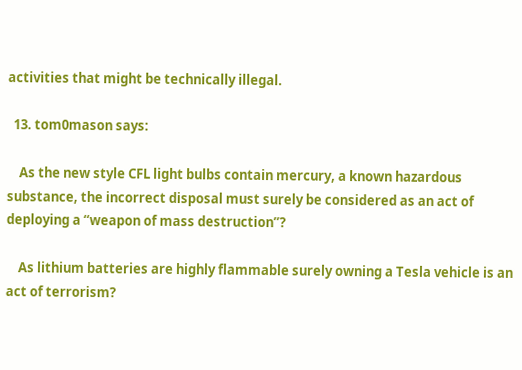activities that might be technically illegal.

  13. tom0mason says:

    As the new style CFL light bulbs contain mercury, a known hazardous substance, the incorrect disposal must surely be considered as an act of deploying a “weapon of mass destruction”?

    As lithium batteries are highly flammable surely owning a Tesla vehicle is an act of terrorism?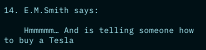14. E.M.Smith says:

    Hmmmmm… And is telling someone how to buy a Tesla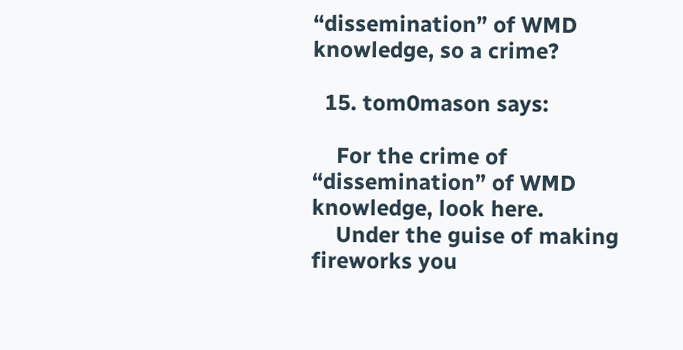“dissemination” of WMD knowledge, so a crime?

  15. tom0mason says:

    For the crime of “dissemination” of WMD knowledge, look here.
    Under the guise of making fireworks you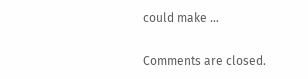could make …

Comments are closed.